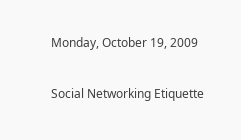Monday, October 19, 2009

Social Networking Etiquette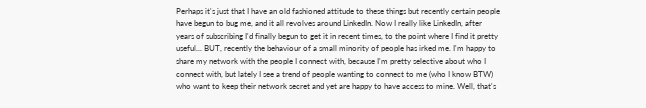Perhaps it's just that I have an old fashioned attitude to these things but recently certain people have begun to bug me, and it all revolves around LinkedIn. Now I really like LinkedIn, after years of subscribing I'd finally begun to get it in recent times, to the point where I find it pretty useful... BUT, recently the behaviour of a small minority of people has irked me. I'm happy to share my network with the people I connect with, because I'm pretty selective about who I connect with, but lately I see a trend of people wanting to connect to me (who I know BTW) who want to keep their network secret and yet are happy to have access to mine. Well, that's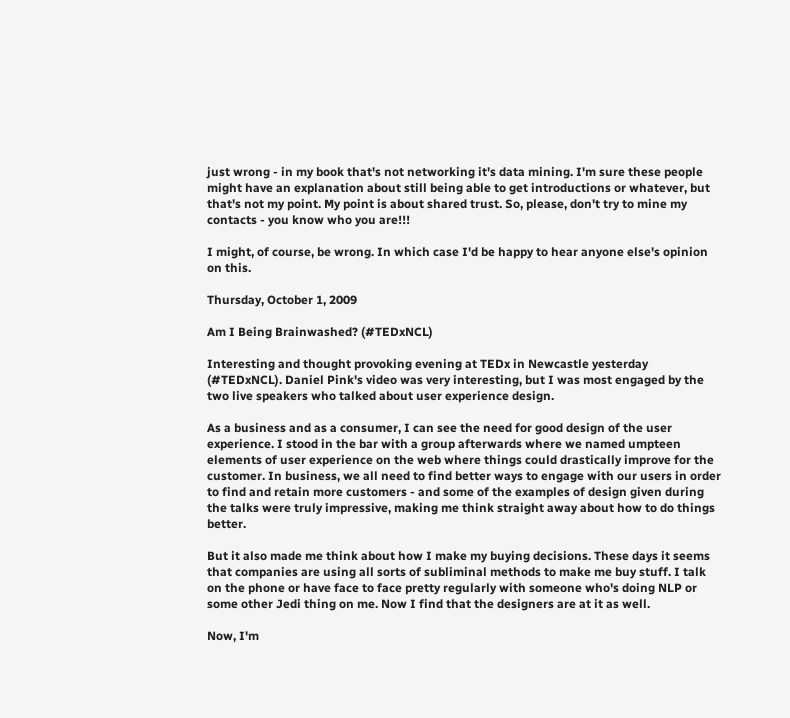just wrong - in my book that's not networking it's data mining. I'm sure these people might have an explanation about still being able to get introductions or whatever, but that's not my point. My point is about shared trust. So, please, don't try to mine my contacts - you know who you are!!!

I might, of course, be wrong. In which case I'd be happy to hear anyone else's opinion on this.

Thursday, October 1, 2009

Am I Being Brainwashed? (#TEDxNCL)

Interesting and thought provoking evening at TEDx in Newcastle yesterday (#TEDxNCL). Daniel Pink's video was very interesting, but I was most engaged by the two live speakers who talked about user experience design.

As a business and as a consumer, I can see the need for good design of the user experience. I stood in the bar with a group afterwards where we named umpteen elements of user experience on the web where things could drastically improve for the customer. In business, we all need to find better ways to engage with our users in order to find and retain more customers - and some of the examples of design given during the talks were truly impressive, making me think straight away about how to do things better.

But it also made me think about how I make my buying decisions. These days it seems that companies are using all sorts of subliminal methods to make me buy stuff. I talk on the phone or have face to face pretty regularly with someone who's doing NLP or some other Jedi thing on me. Now I find that the designers are at it as well.

Now, I'm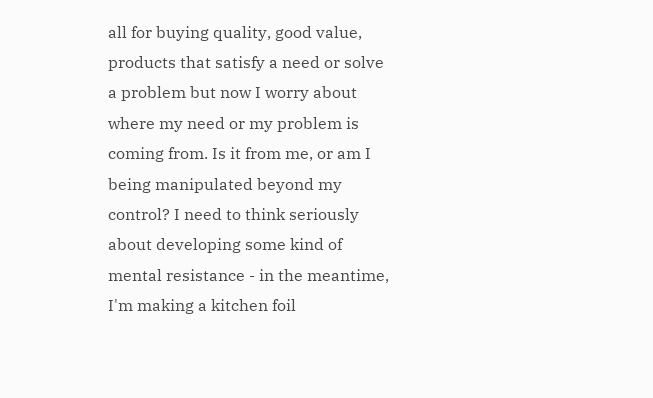all for buying quality, good value, products that satisfy a need or solve a problem but now I worry about where my need or my problem is coming from. Is it from me, or am I being manipulated beyond my control? I need to think seriously about developing some kind of mental resistance - in the meantime, I'm making a kitchen foil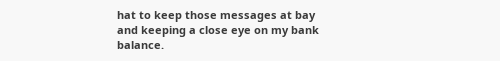hat to keep those messages at bay and keeping a close eye on my bank balance.